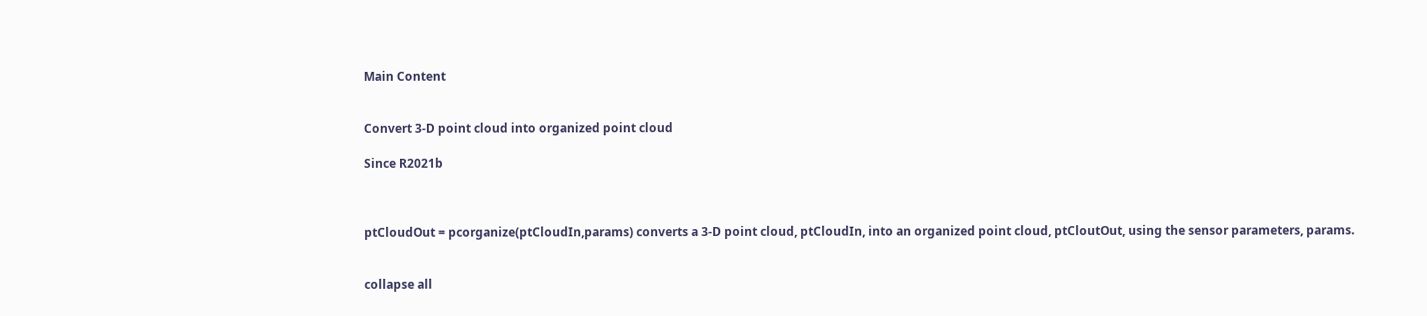Main Content


Convert 3-D point cloud into organized point cloud

Since R2021b



ptCloudOut = pcorganize(ptCloudIn,params) converts a 3-D point cloud, ptCloudIn, into an organized point cloud, ptCloutOut, using the sensor parameters, params.


collapse all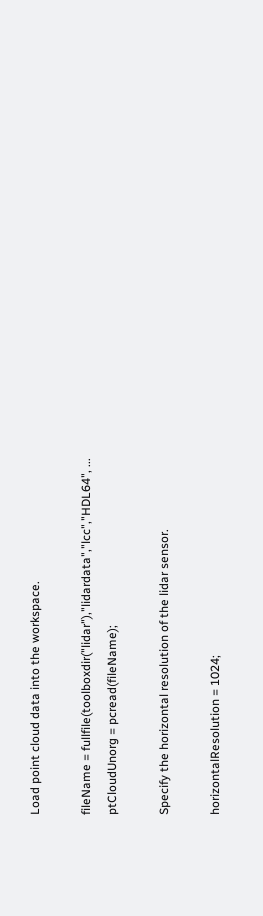Load point cloud data into the workspace.

fileName = fullfile(toolboxdir("lidar"),"lidardata","lcc","HDL64", ...
ptCloudUnorg = pcread(fileName);

Specify the horizontal resolution of the lidar sensor.

horizontalResolution = 1024;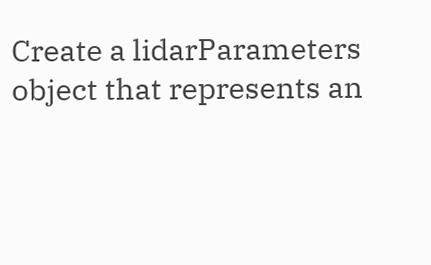Create a lidarParameters object that represents an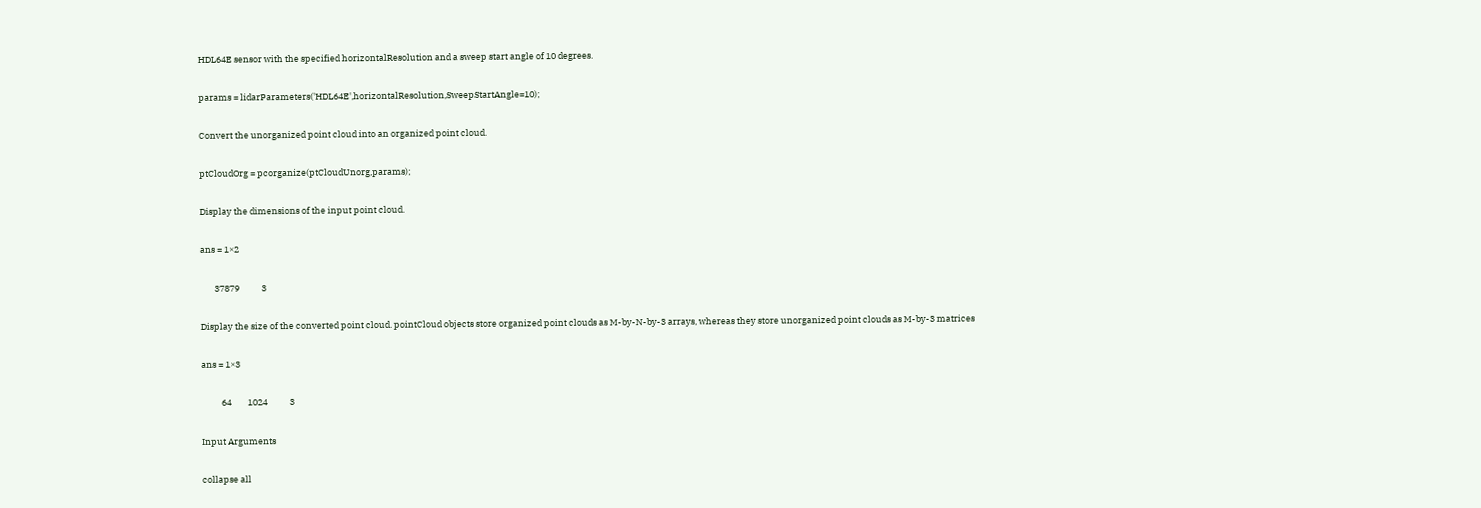HDL64E sensor with the specified horizontalResolution and a sweep start angle of 10 degrees.

params = lidarParameters('HDL64E',horizontalResolution,SweepStartAngle=10);

Convert the unorganized point cloud into an organized point cloud.

ptCloudOrg = pcorganize(ptCloudUnorg,params);

Display the dimensions of the input point cloud.

ans = 1×2

       37879           3

Display the size of the converted point cloud. pointCloud objects store organized point clouds as M-by-N-by-3 arrays, whereas they store unorganized point clouds as M-by-3 matrices

ans = 1×3

          64        1024           3

Input Arguments

collapse all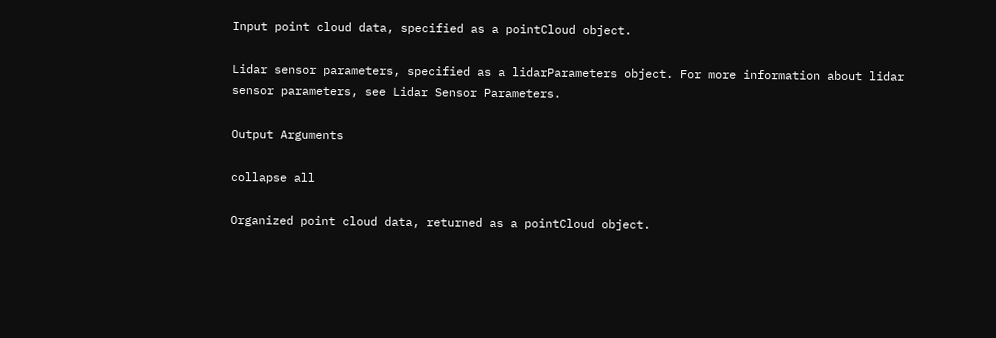Input point cloud data, specified as a pointCloud object.

Lidar sensor parameters, specified as a lidarParameters object. For more information about lidar sensor parameters, see Lidar Sensor Parameters.

Output Arguments

collapse all

Organized point cloud data, returned as a pointCloud object.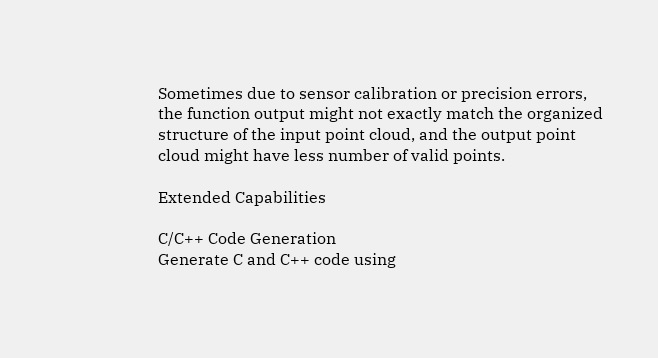Sometimes due to sensor calibration or precision errors, the function output might not exactly match the organized structure of the input point cloud, and the output point cloud might have less number of valid points.

Extended Capabilities

C/C++ Code Generation
Generate C and C++ code using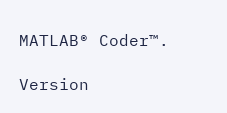MATLAB® Coder™.

Version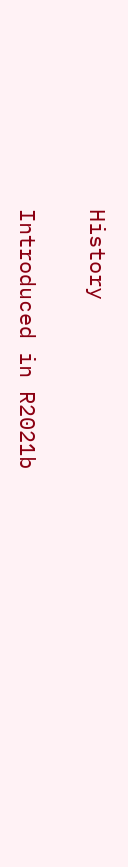History

Introduced in R2021b